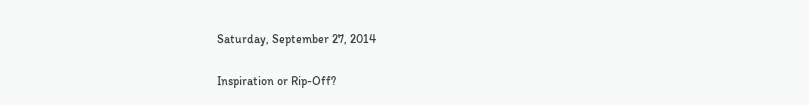Saturday, September 27, 2014

Inspiration or Rip-Off?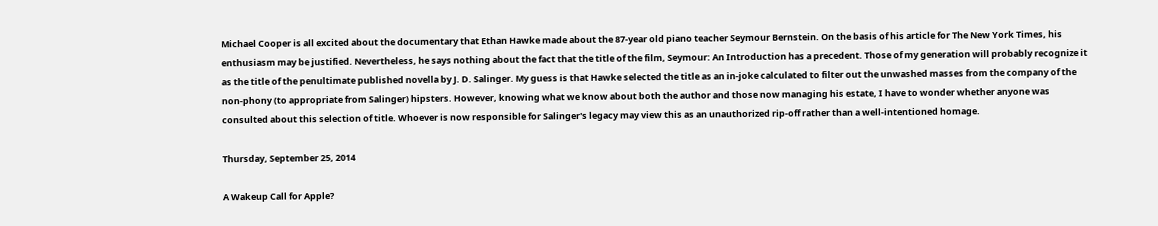Michael Cooper is all excited about the documentary that Ethan Hawke made about the 87-year old piano teacher Seymour Bernstein. On the basis of his article for The New York Times, his enthusiasm may be justified. Nevertheless, he says nothing about the fact that the title of the film, Seymour: An Introduction has a precedent. Those of my generation will probably recognize it as the title of the penultimate published novella by J. D. Salinger. My guess is that Hawke selected the title as an in-joke calculated to filter out the unwashed masses from the company of the non-phony (to appropriate from Salinger) hipsters. However, knowing what we know about both the author and those now managing his estate, I have to wonder whether anyone was consulted about this selection of title. Whoever is now responsible for Salinger's legacy may view this as an unauthorized rip-off rather than a well-intentioned homage.

Thursday, September 25, 2014

A Wakeup Call for Apple?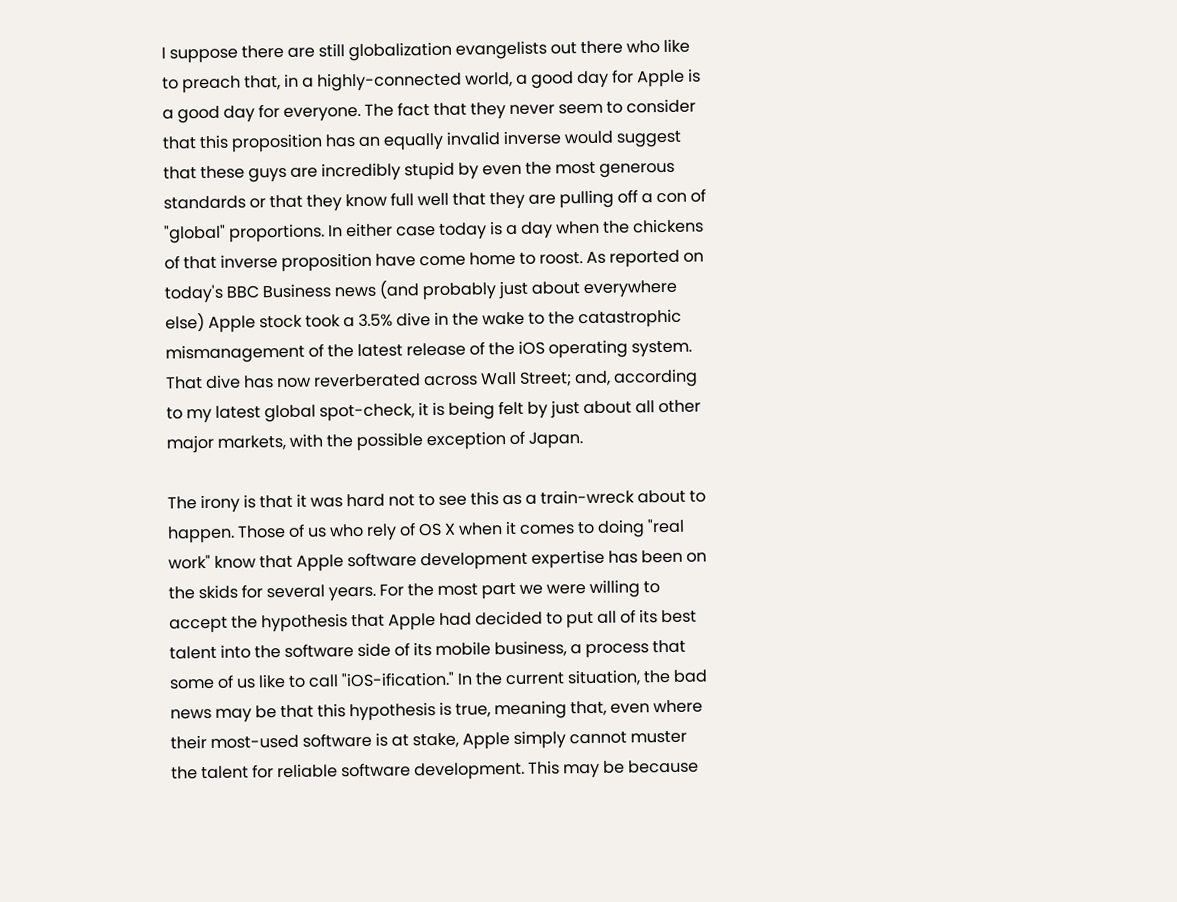I suppose there are still globalization evangelists out there who like to preach that, in a highly-connected world, a good day for Apple is a good day for everyone. The fact that they never seem to consider that this proposition has an equally invalid inverse would suggest that these guys are incredibly stupid by even the most generous standards or that they know full well that they are pulling off a con of "global" proportions. In either case today is a day when the chickens of that inverse proposition have come home to roost. As reported on today's BBC Business news (and probably just about everywhere else) Apple stock took a 3.5% dive in the wake to the catastrophic mismanagement of the latest release of the iOS operating system. That dive has now reverberated across Wall Street; and, according to my latest global spot-check, it is being felt by just about all other major markets, with the possible exception of Japan.

The irony is that it was hard not to see this as a train-wreck about to happen. Those of us who rely of OS X when it comes to doing "real work" know that Apple software development expertise has been on the skids for several years. For the most part we were willing to accept the hypothesis that Apple had decided to put all of its best talent into the software side of its mobile business, a process that some of us like to call "iOS-ification." In the current situation, the bad news may be that this hypothesis is true, meaning that, even where their most-used software is at stake, Apple simply cannot muster the talent for reliable software development. This may be because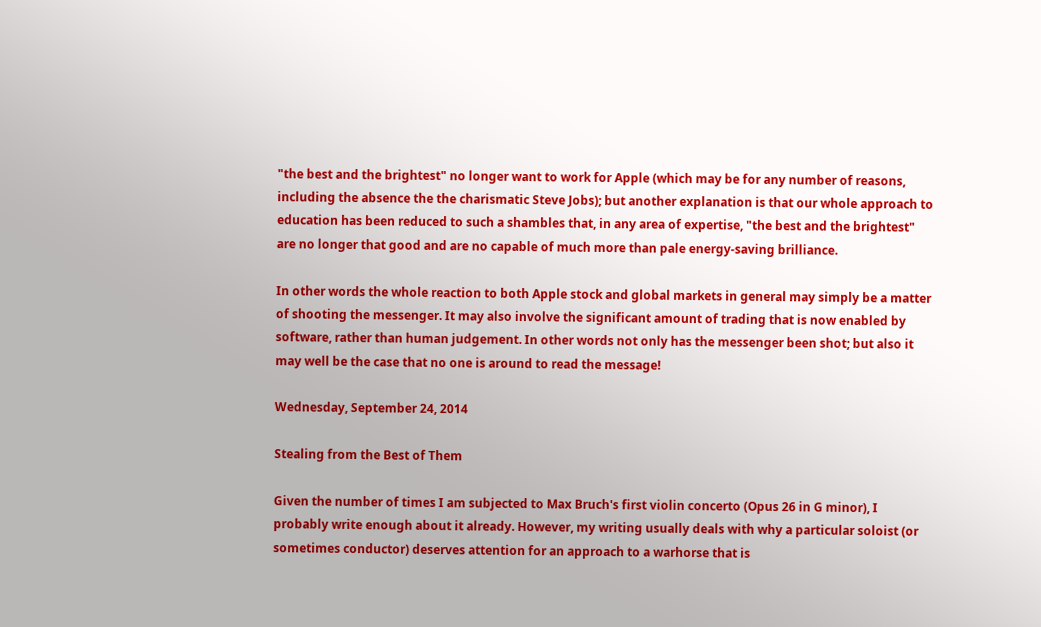"the best and the brightest" no longer want to work for Apple (which may be for any number of reasons, including the absence the the charismatic Steve Jobs); but another explanation is that our whole approach to education has been reduced to such a shambles that, in any area of expertise, "the best and the brightest" are no longer that good and are no capable of much more than pale energy-saving brilliance.

In other words the whole reaction to both Apple stock and global markets in general may simply be a matter of shooting the messenger. It may also involve the significant amount of trading that is now enabled by software, rather than human judgement. In other words not only has the messenger been shot; but also it may well be the case that no one is around to read the message!

Wednesday, September 24, 2014

Stealing from the Best of Them

Given the number of times I am subjected to Max Bruch's first violin concerto (Opus 26 in G minor), I probably write enough about it already. However, my writing usually deals with why a particular soloist (or sometimes conductor) deserves attention for an approach to a warhorse that is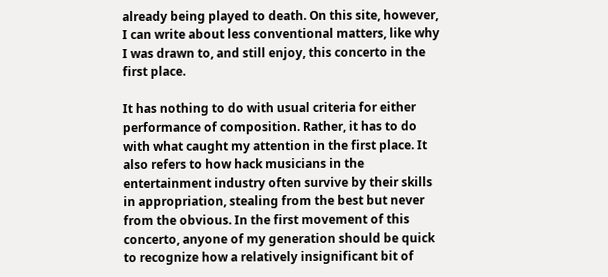already being played to death. On this site, however, I can write about less conventional matters, like why I was drawn to, and still enjoy, this concerto in the first place.

It has nothing to do with usual criteria for either performance of composition. Rather, it has to do with what caught my attention in the first place. It also refers to how hack musicians in the entertainment industry often survive by their skills in appropriation, stealing from the best but never from the obvious. In the first movement of this concerto, anyone of my generation should be quick to recognize how a relatively insignificant bit of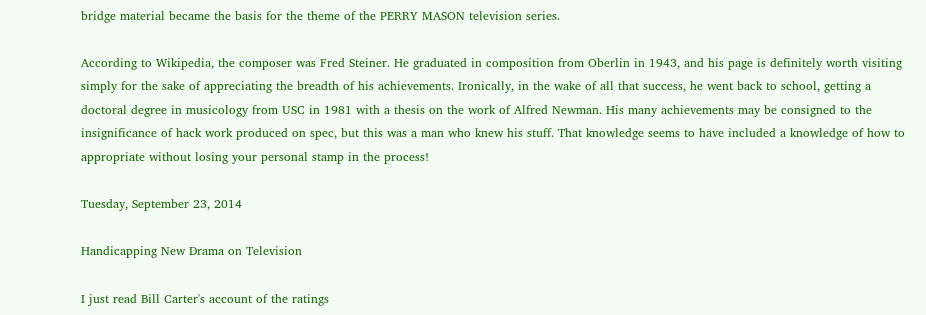bridge material became the basis for the theme of the PERRY MASON television series.

According to Wikipedia, the composer was Fred Steiner. He graduated in composition from Oberlin in 1943, and his page is definitely worth visiting simply for the sake of appreciating the breadth of his achievements. Ironically, in the wake of all that success, he went back to school, getting a doctoral degree in musicology from USC in 1981 with a thesis on the work of Alfred Newman. His many achievements may be consigned to the insignificance of hack work produced on spec, but this was a man who knew his stuff. That knowledge seems to have included a knowledge of how to appropriate without losing your personal stamp in the process!

Tuesday, September 23, 2014

Handicapping New Drama on Television

I just read Bill Carter's account of the ratings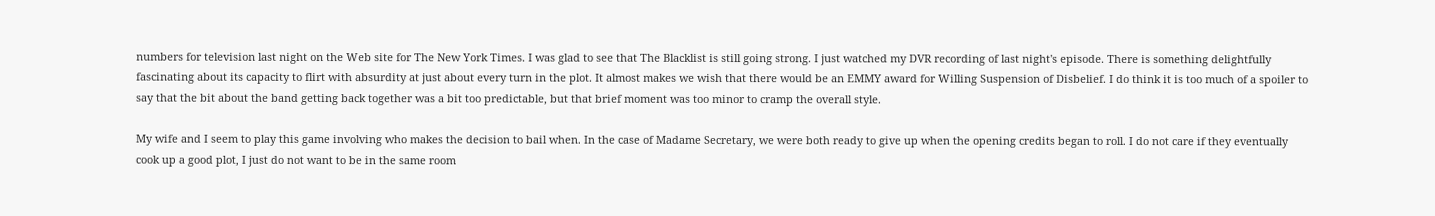numbers for television last night on the Web site for The New York Times. I was glad to see that The Blacklist is still going strong. I just watched my DVR recording of last night's episode. There is something delightfully fascinating about its capacity to flirt with absurdity at just about every turn in the plot. It almost makes we wish that there would be an EMMY award for Willing Suspension of Disbelief. I do think it is too much of a spoiler to say that the bit about the band getting back together was a bit too predictable, but that brief moment was too minor to cramp the overall style.

My wife and I seem to play this game involving who makes the decision to bail when. In the case of Madame Secretary, we were both ready to give up when the opening credits began to roll. I do not care if they eventually cook up a good plot, I just do not want to be in the same room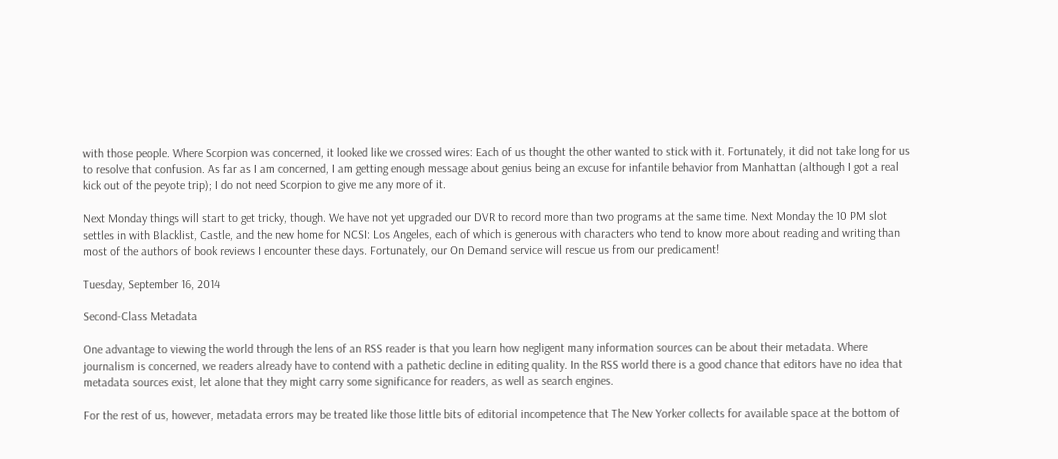with those people. Where Scorpion was concerned, it looked like we crossed wires: Each of us thought the other wanted to stick with it. Fortunately, it did not take long for us to resolve that confusion. As far as I am concerned, I am getting enough message about genius being an excuse for infantile behavior from Manhattan (although I got a real kick out of the peyote trip); I do not need Scorpion to give me any more of it.

Next Monday things will start to get tricky, though. We have not yet upgraded our DVR to record more than two programs at the same time. Next Monday the 10 PM slot settles in with Blacklist, Castle, and the new home for NCSI: Los Angeles, each of which is generous with characters who tend to know more about reading and writing than most of the authors of book reviews I encounter these days. Fortunately, our On Demand service will rescue us from our predicament!

Tuesday, September 16, 2014

Second-Class Metadata

One advantage to viewing the world through the lens of an RSS reader is that you learn how negligent many information sources can be about their metadata. Where journalism is concerned, we readers already have to contend with a pathetic decline in editing quality. In the RSS world there is a good chance that editors have no idea that metadata sources exist, let alone that they might carry some significance for readers, as well as search engines.

For the rest of us, however, metadata errors may be treated like those little bits of editorial incompetence that The New Yorker collects for available space at the bottom of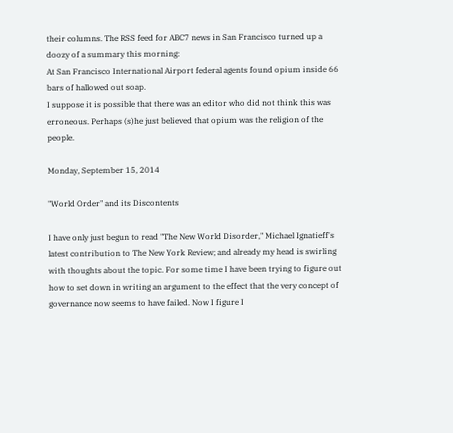their columns. The RSS feed for ABC7 news in San Francisco turned up a doozy of a summary this morning:
At San Francisco International Airport federal agents found opium inside 66 bars of hallowed out soap.
I suppose it is possible that there was an editor who did not think this was erroneous. Perhaps (s)he just believed that opium was the religion of the people.

Monday, September 15, 2014

"World Order" and its Discontents

I have only just begun to read "The New World Disorder," Michael Ignatieff's latest contribution to The New York Review; and already my head is swirling with thoughts about the topic. For some time I have been trying to figure out how to set down in writing an argument to the effect that the very concept of governance now seems to have failed. Now I figure I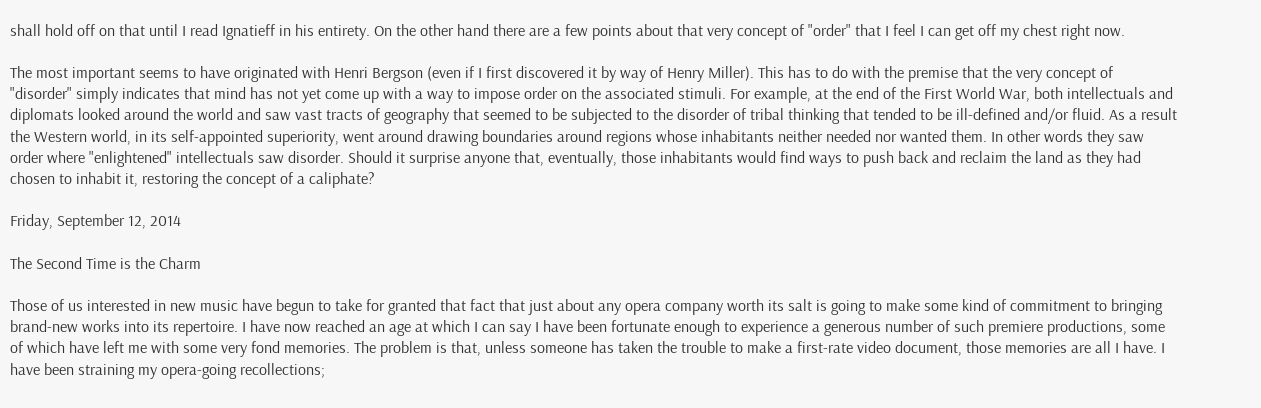shall hold off on that until I read Ignatieff in his entirety. On the other hand there are a few points about that very concept of "order" that I feel I can get off my chest right now.

The most important seems to have originated with Henri Bergson (even if I first discovered it by way of Henry Miller). This has to do with the premise that the very concept of "disorder" simply indicates that mind has not yet come up with a way to impose order on the associated stimuli. For example, at the end of the First World War, both intellectuals and diplomats looked around the world and saw vast tracts of geography that seemed to be subjected to the disorder of tribal thinking that tended to be ill-defined and/or fluid. As a result the Western world, in its self-appointed superiority, went around drawing boundaries around regions whose inhabitants neither needed nor wanted them. In other words they saw order where "enlightened" intellectuals saw disorder. Should it surprise anyone that, eventually, those inhabitants would find ways to push back and reclaim the land as they had chosen to inhabit it, restoring the concept of a caliphate?

Friday, September 12, 2014

The Second Time is the Charm

Those of us interested in new music have begun to take for granted that fact that just about any opera company worth its salt is going to make some kind of commitment to bringing brand-new works into its repertoire. I have now reached an age at which I can say I have been fortunate enough to experience a generous number of such premiere productions, some of which have left me with some very fond memories. The problem is that, unless someone has taken the trouble to make a first-rate video document, those memories are all I have. I have been straining my opera-going recollections;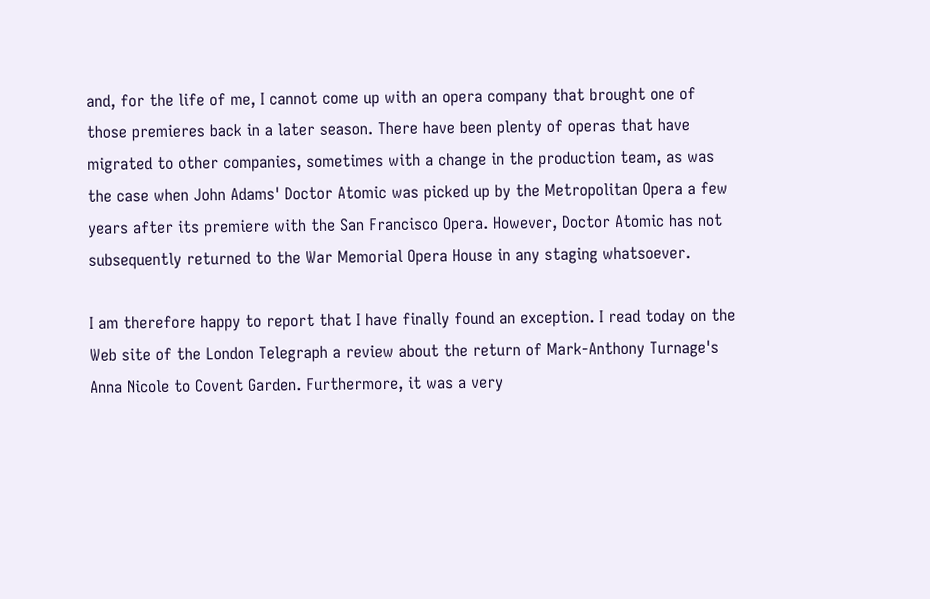and, for the life of me, I cannot come up with an opera company that brought one of those premieres back in a later season. There have been plenty of operas that have migrated to other companies, sometimes with a change in the production team, as was the case when John Adams' Doctor Atomic was picked up by the Metropolitan Opera a few years after its premiere with the San Francisco Opera. However, Doctor Atomic has not subsequently returned to the War Memorial Opera House in any staging whatsoever.

I am therefore happy to report that I have finally found an exception. I read today on the Web site of the London Telegraph a review about the return of Mark-Anthony Turnage's Anna Nicole to Covent Garden. Furthermore, it was a very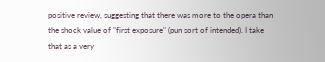positive review, suggesting that there was more to the opera than the shock value of "first exposure" (pun sort of intended). I take that as a very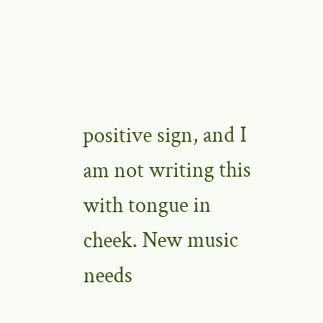positive sign, and I am not writing this with tongue in cheek. New music needs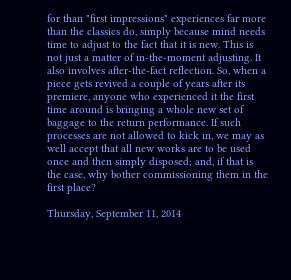for than "first impressions" experiences far more than the classics do, simply because mind needs time to adjust to the fact that it is new. This is not just a matter of in-the-moment adjusting. It also involves after-the-fact reflection. So, when a piece gets revived a couple of years after its premiere, anyone who experienced it the first time around is bringing a whole new set of baggage to the return performance. If such processes are not allowed to kick in, we may as well accept that all new works are to be used once and then simply disposed; and, if that is the case, why bother commissioning them in the first place?

Thursday, September 11, 2014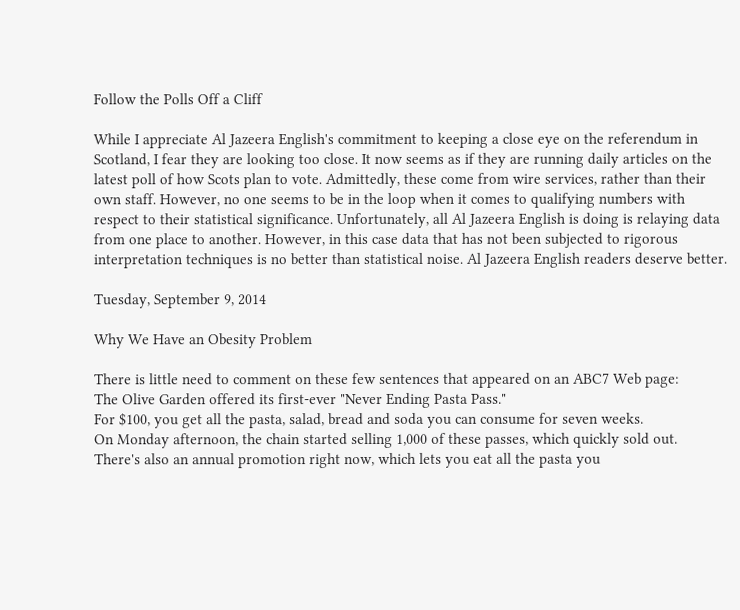Follow the Polls Off a Cliff

While I appreciate Al Jazeera English's commitment to keeping a close eye on the referendum in Scotland, I fear they are looking too close. It now seems as if they are running daily articles on the latest poll of how Scots plan to vote. Admittedly, these come from wire services, rather than their own staff. However, no one seems to be in the loop when it comes to qualifying numbers with respect to their statistical significance. Unfortunately, all Al Jazeera English is doing is relaying data from one place to another. However, in this case data that has not been subjected to rigorous interpretation techniques is no better than statistical noise. Al Jazeera English readers deserve better.

Tuesday, September 9, 2014

Why We Have an Obesity Problem

There is little need to comment on these few sentences that appeared on an ABC7 Web page:
The Olive Garden offered its first-ever "Never Ending Pasta Pass."
For $100, you get all the pasta, salad, bread and soda you can consume for seven weeks.
On Monday afternoon, the chain started selling 1,000 of these passes, which quickly sold out.
There's also an annual promotion right now, which lets you eat all the pasta you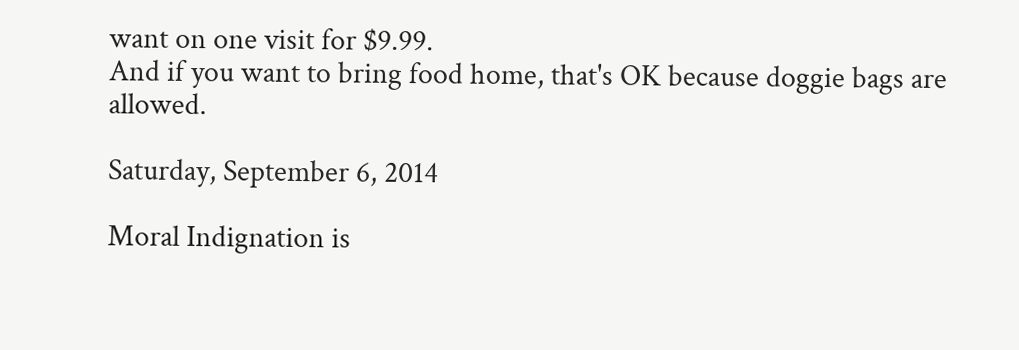want on one visit for $9.99.
And if you want to bring food home, that's OK because doggie bags are allowed.

Saturday, September 6, 2014

Moral Indignation is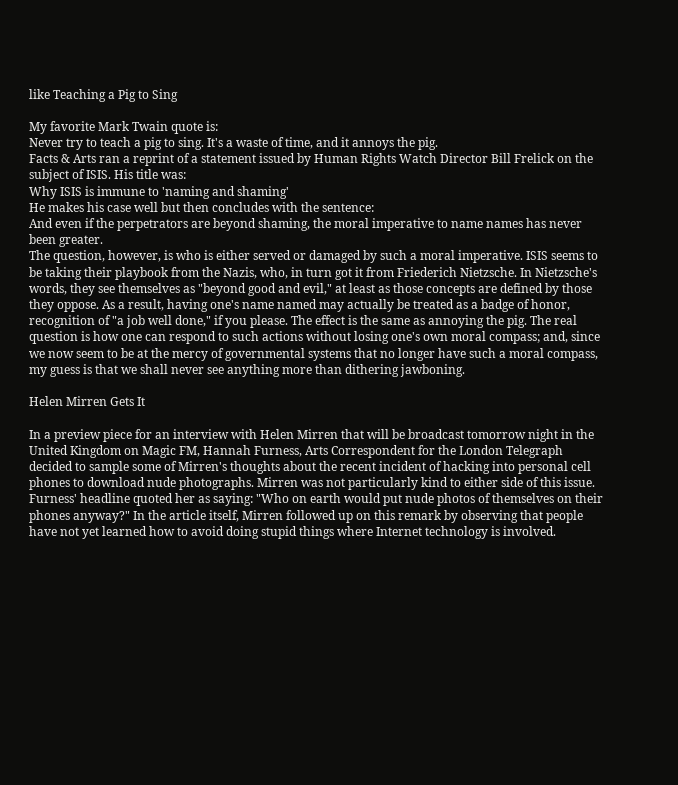like Teaching a Pig to Sing

My favorite Mark Twain quote is:
Never try to teach a pig to sing. It's a waste of time, and it annoys the pig.
Facts & Arts ran a reprint of a statement issued by Human Rights Watch Director Bill Frelick on the subject of ISIS. His title was:
Why ISIS is immune to 'naming and shaming'
He makes his case well but then concludes with the sentence:
And even if the perpetrators are beyond shaming, the moral imperative to name names has never been greater.
The question, however, is who is either served or damaged by such a moral imperative. ISIS seems to be taking their playbook from the Nazis, who, in turn got it from Friederich Nietzsche. In Nietzsche's words, they see themselves as "beyond good and evil," at least as those concepts are defined by those they oppose. As a result, having one's name named may actually be treated as a badge of honor, recognition of "a job well done," if you please. The effect is the same as annoying the pig. The real question is how one can respond to such actions without losing one's own moral compass; and, since we now seem to be at the mercy of governmental systems that no longer have such a moral compass, my guess is that we shall never see anything more than dithering jawboning.

Helen Mirren Gets It

In a preview piece for an interview with Helen Mirren that will be broadcast tomorrow night in the United Kingdom on Magic FM, Hannah Furness, Arts Correspondent for the London Telegraph decided to sample some of Mirren's thoughts about the recent incident of hacking into personal cell phones to download nude photographs. Mirren was not particularly kind to either side of this issue. Furness' headline quoted her as saying: "Who on earth would put nude photos of themselves on their phones anyway?" In the article itself, Mirren followed up on this remark by observing that people have not yet learned how to avoid doing stupid things where Internet technology is involved.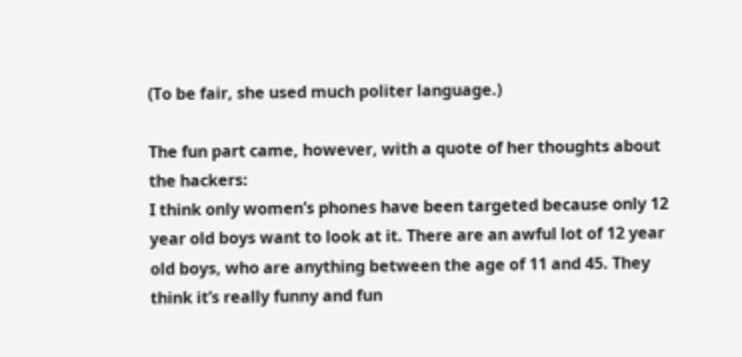(To be fair, she used much politer language.)

The fun part came, however, with a quote of her thoughts about the hackers:
I think only women’s phones have been targeted because only 12 year old boys want to look at it. There are an awful lot of 12 year old boys, who are anything between the age of 11 and 45. They think it’s really funny and fun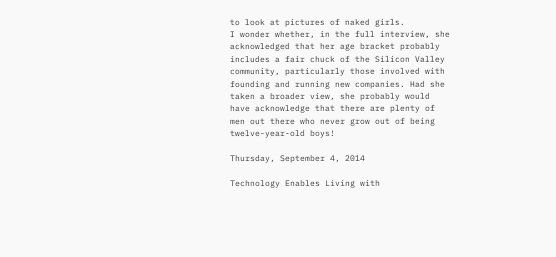to look at pictures of naked girls.
I wonder whether, in the full interview, she acknowledged that her age bracket probably includes a fair chuck of the Silicon Valley community, particularly those involved with founding and running new companies. Had she taken a broader view, she probably would have acknowledge that there are plenty of men out there who never grow out of being twelve-year-old boys!

Thursday, September 4, 2014

Technology Enables Living with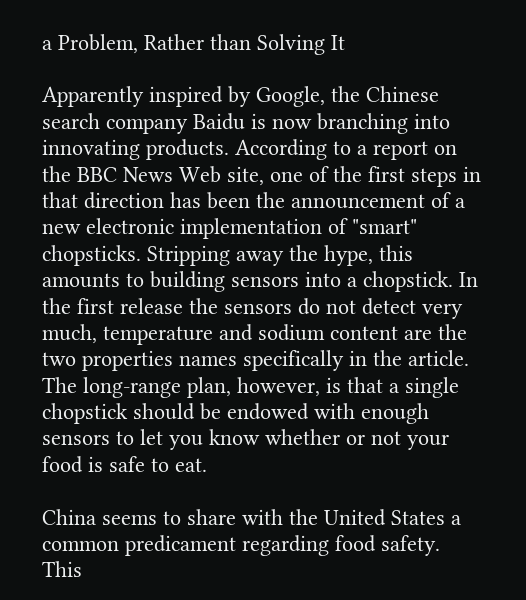a Problem, Rather than Solving It

Apparently inspired by Google, the Chinese search company Baidu is now branching into innovating products. According to a report on the BBC News Web site, one of the first steps in that direction has been the announcement of a new electronic implementation of "smart" chopsticks. Stripping away the hype, this amounts to building sensors into a chopstick. In the first release the sensors do not detect very much, temperature and sodium content are the two properties names specifically in the article. The long-range plan, however, is that a single chopstick should be endowed with enough sensors to let you know whether or not your food is safe to eat.

China seems to share with the United States a common predicament regarding food safety. This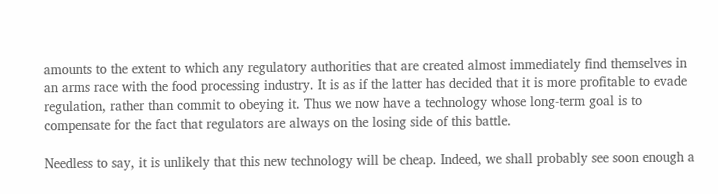amounts to the extent to which any regulatory authorities that are created almost immediately find themselves in an arms race with the food processing industry. It is as if the latter has decided that it is more profitable to evade regulation, rather than commit to obeying it. Thus we now have a technology whose long-term goal is to compensate for the fact that regulators are always on the losing side of this battle.

Needless to say, it is unlikely that this new technology will be cheap. Indeed, we shall probably see soon enough a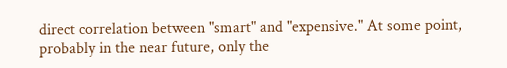direct correlation between "smart" and "expensive." At some point, probably in the near future, only the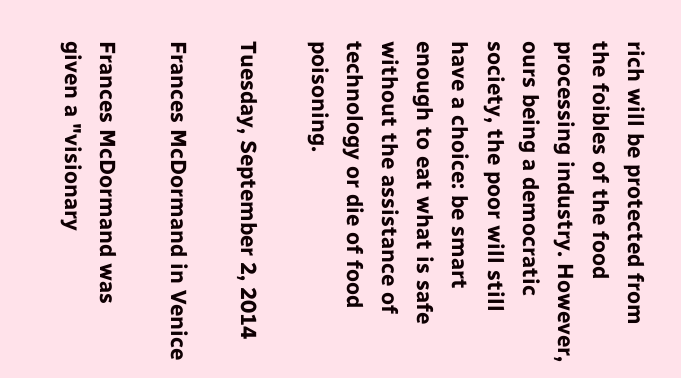rich will be protected from the foibles of the food processing industry. However, ours being a democratic society, the poor will still have a choice: be smart enough to eat what is safe without the assistance of technology or die of food poisoning.

Tuesday, September 2, 2014

Frances McDormand in Venice

Frances McDormand was given a "visionary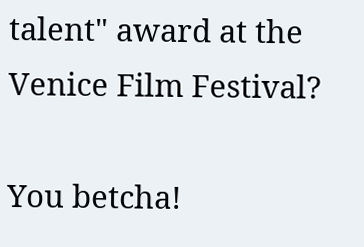talent" award at the Venice Film Festival?

You betcha!